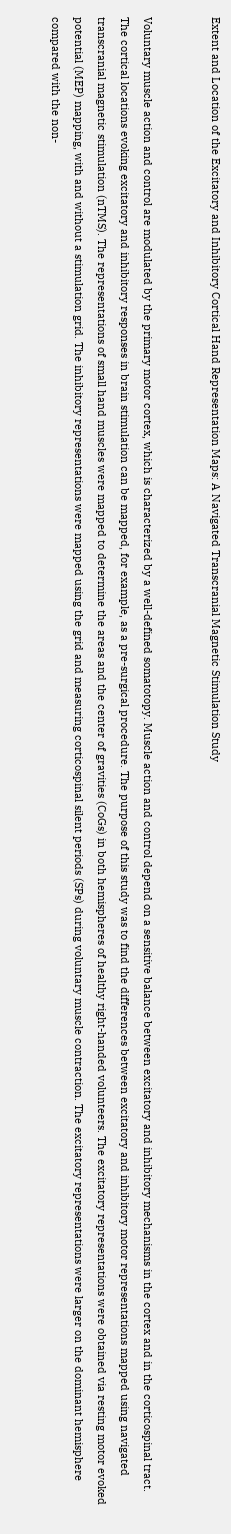Extent and Location of the Excitatory and Inhibitory Cortical Hand Representation Maps: A Navigated Transcranial Magnetic Stimulation Study


Voluntary muscle action and control are modulated by the primary motor cortex, which is characterized by a well-defined somatotopy. Muscle action and control depend on a sensitive balance between excitatory and inhibitory mechanisms in the cortex and in the corticospinal tract. The cortical locations evoking excitatory and inhibitory responses in brain stimulation can be mapped, for example, as a pre-surgical procedure. The purpose of this study was to find the differences between excitatory and inhibitory motor representations mapped using navigated transcranial magnetic stimulation (nTMS). The representations of small hand muscles were mapped to determine the areas and the center of gravities (CoGs) in both hemispheres of healthy right-handed volunteers. The excitatory representations were obtained via resting motor evoked potential (MEP) mapping, with and without a stimulation grid. The inhibitory representations were mapped using the grid and measuring corticospinal silent periods (SPs) during voluntary muscle contraction. The excitatory representations were larger on the dominant hemisphere compared with the non-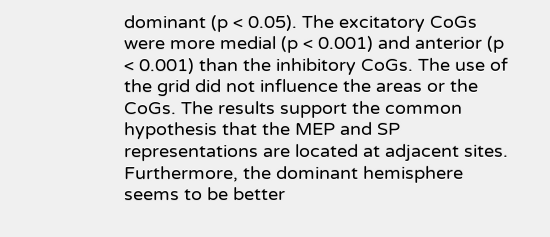dominant (p < 0.05). The excitatory CoGs were more medial (p < 0.001) and anterior (p < 0.001) than the inhibitory CoGs. The use of the grid did not influence the areas or the CoGs. The results support the common hypothesis that the MEP and SP representations are located at adjacent sites. Furthermore, the dominant hemisphere seems to be better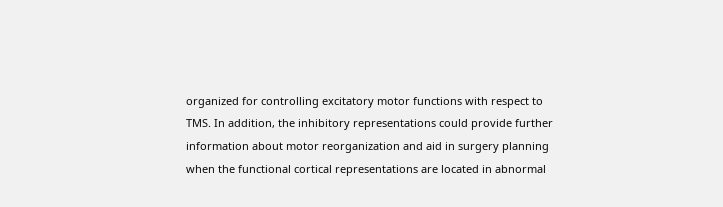organized for controlling excitatory motor functions with respect to TMS. In addition, the inhibitory representations could provide further information about motor reorganization and aid in surgery planning when the functional cortical representations are located in abnormal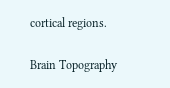cortical regions.

Brain Topography